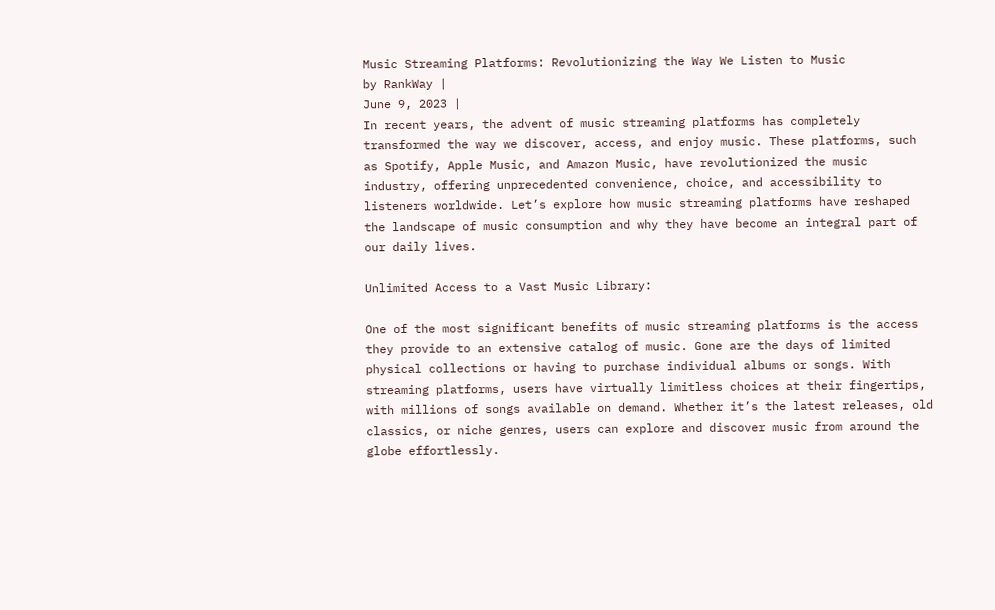Music Streaming Platforms: Revolutionizing the Way We Listen to Music
by RankWay |
June 9, 2023 |
In recent years, the advent of music streaming platforms has completely transformed the way we discover, access, and enjoy music. These platforms, such as Spotify, Apple Music, and Amazon Music, have revolutionized the music industry, offering unprecedented convenience, choice, and accessibility to listeners worldwide. Let’s explore how music streaming platforms have reshaped the landscape of music consumption and why they have become an integral part of our daily lives.

Unlimited Access to a Vast Music Library:

One of the most significant benefits of music streaming platforms is the access they provide to an extensive catalog of music. Gone are the days of limited physical collections or having to purchase individual albums or songs. With streaming platforms, users have virtually limitless choices at their fingertips, with millions of songs available on demand. Whether it’s the latest releases, old classics, or niche genres, users can explore and discover music from around the globe effortlessly.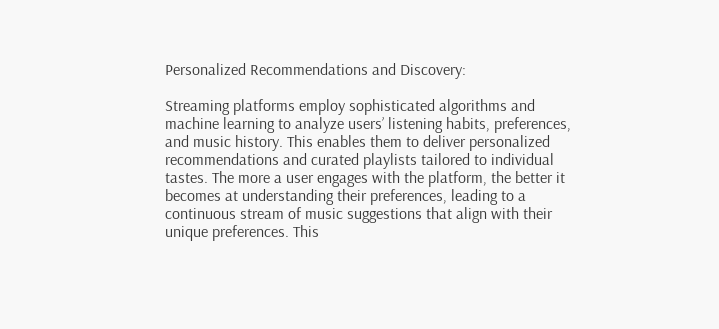Personalized Recommendations and Discovery:

Streaming platforms employ sophisticated algorithms and machine learning to analyze users’ listening habits, preferences, and music history. This enables them to deliver personalized recommendations and curated playlists tailored to individual tastes. The more a user engages with the platform, the better it becomes at understanding their preferences, leading to a continuous stream of music suggestions that align with their unique preferences. This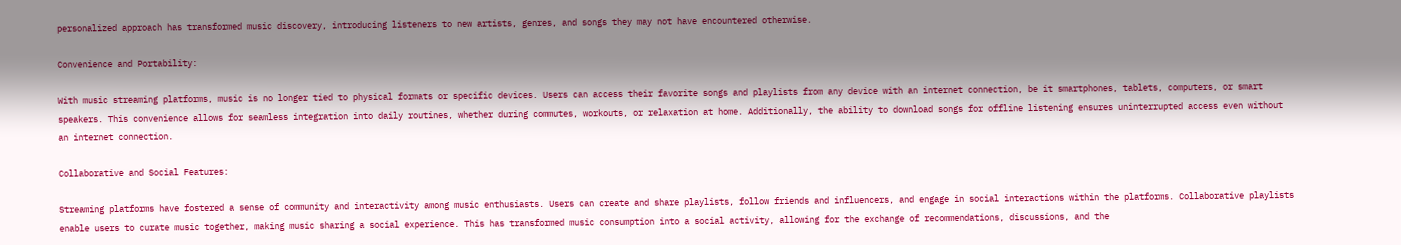personalized approach has transformed music discovery, introducing listeners to new artists, genres, and songs they may not have encountered otherwise.

Convenience and Portability:

With music streaming platforms, music is no longer tied to physical formats or specific devices. Users can access their favorite songs and playlists from any device with an internet connection, be it smartphones, tablets, computers, or smart speakers. This convenience allows for seamless integration into daily routines, whether during commutes, workouts, or relaxation at home. Additionally, the ability to download songs for offline listening ensures uninterrupted access even without an internet connection.

Collaborative and Social Features:

Streaming platforms have fostered a sense of community and interactivity among music enthusiasts. Users can create and share playlists, follow friends and influencers, and engage in social interactions within the platforms. Collaborative playlists enable users to curate music together, making music sharing a social experience. This has transformed music consumption into a social activity, allowing for the exchange of recommendations, discussions, and the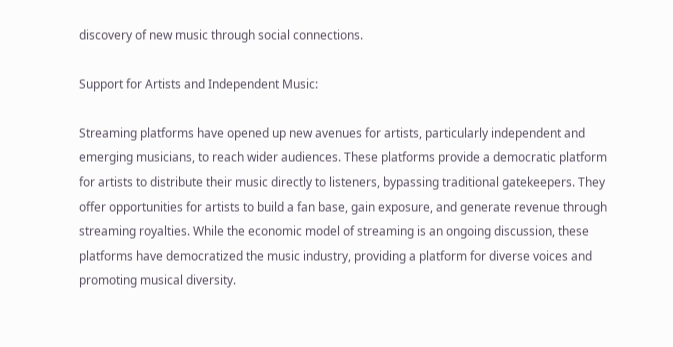discovery of new music through social connections.

Support for Artists and Independent Music:

Streaming platforms have opened up new avenues for artists, particularly independent and emerging musicians, to reach wider audiences. These platforms provide a democratic platform for artists to distribute their music directly to listeners, bypassing traditional gatekeepers. They offer opportunities for artists to build a fan base, gain exposure, and generate revenue through streaming royalties. While the economic model of streaming is an ongoing discussion, these platforms have democratized the music industry, providing a platform for diverse voices and promoting musical diversity.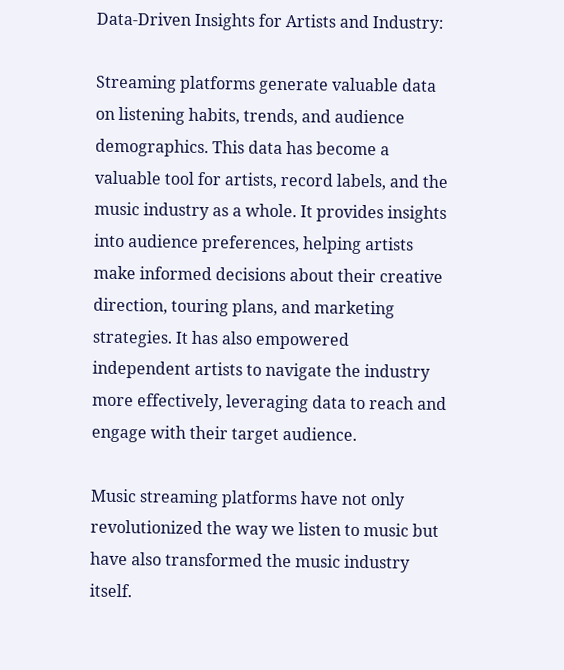Data-Driven Insights for Artists and Industry:

Streaming platforms generate valuable data on listening habits, trends, and audience demographics. This data has become a valuable tool for artists, record labels, and the music industry as a whole. It provides insights into audience preferences, helping artists make informed decisions about their creative direction, touring plans, and marketing strategies. It has also empowered independent artists to navigate the industry more effectively, leveraging data to reach and engage with their target audience.

Music streaming platforms have not only revolutionized the way we listen to music but have also transformed the music industry itself.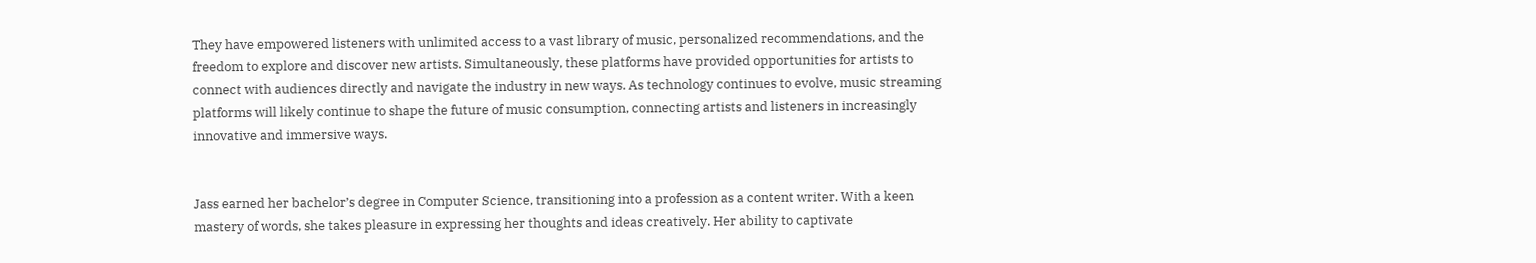They have empowered listeners with unlimited access to a vast library of music, personalized recommendations, and the freedom to explore and discover new artists. Simultaneously, these platforms have provided opportunities for artists to connect with audiences directly and navigate the industry in new ways. As technology continues to evolve, music streaming platforms will likely continue to shape the future of music consumption, connecting artists and listeners in increasingly innovative and immersive ways.


Jass earned her bachelor’s degree in Computer Science, transitioning into a profession as a content writer. With a keen mastery of words, she takes pleasure in expressing her thoughts and ideas creatively. Her ability to captivate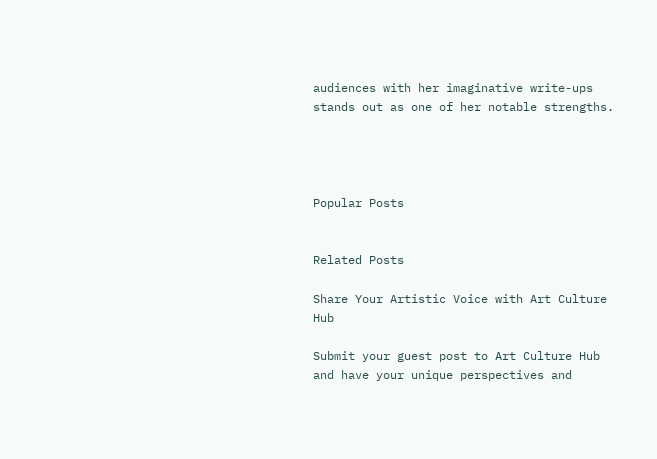audiences with her imaginative write-ups stands out as one of her notable strengths.




Popular Posts


Related Posts

Share Your Artistic Voice with Art Culture Hub

Submit your guest post to Art Culture Hub and have your unique perspectives and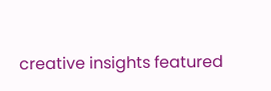creative insights featured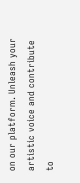on our platform. Unleash your artistic voice and contribute to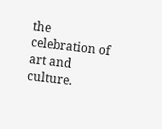the celebration of art and culture.